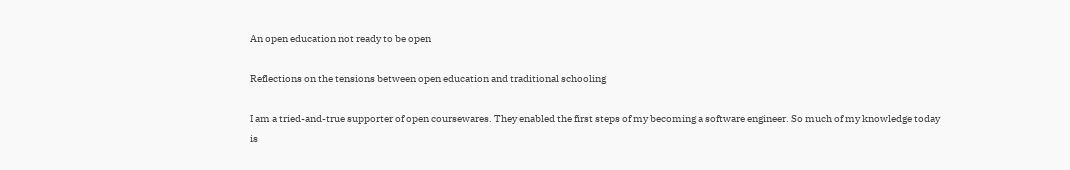An open education not ready to be open

Reflections on the tensions between open education and traditional schooling

I am a tried-and-true supporter of open coursewares. They enabled the first steps of my becoming a software engineer. So much of my knowledge today is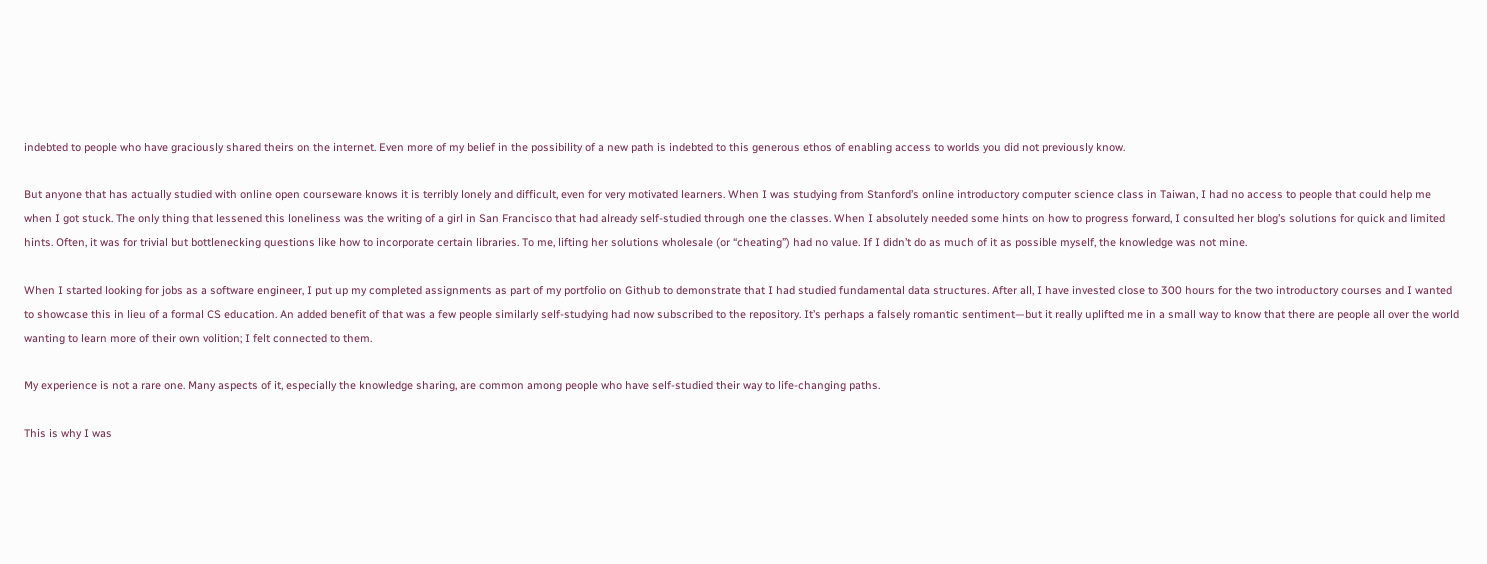indebted to people who have graciously shared theirs on the internet. Even more of my belief in the possibility of a new path is indebted to this generous ethos of enabling access to worlds you did not previously know.

But anyone that has actually studied with online open courseware knows it is terribly lonely and difficult, even for very motivated learners. When I was studying from Stanford’s online introductory computer science class in Taiwan, I had no access to people that could help me when I got stuck. The only thing that lessened this loneliness was the writing of a girl in San Francisco that had already self-studied through one the classes. When I absolutely needed some hints on how to progress forward, I consulted her blog’s solutions for quick and limited hints. Often, it was for trivial but bottlenecking questions like how to incorporate certain libraries. To me, lifting her solutions wholesale (or “cheating”) had no value. If I didn’t do as much of it as possible myself, the knowledge was not mine.

When I started looking for jobs as a software engineer, I put up my completed assignments as part of my portfolio on Github to demonstrate that I had studied fundamental data structures. After all, I have invested close to 300 hours for the two introductory courses and I wanted to showcase this in lieu of a formal CS education. An added benefit of that was a few people similarly self-studying had now subscribed to the repository. It’s perhaps a falsely romantic sentiment—but it really uplifted me in a small way to know that there are people all over the world wanting to learn more of their own volition; I felt connected to them.

My experience is not a rare one. Many aspects of it, especially the knowledge sharing, are common among people who have self-studied their way to life-changing paths.

This is why I was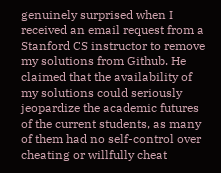genuinely surprised when I received an email request from a Stanford CS instructor to remove my solutions from Github. He claimed that the availability of my solutions could seriously jeopardize the academic futures of the current students, as many of them had no self-control over cheating or willfully cheat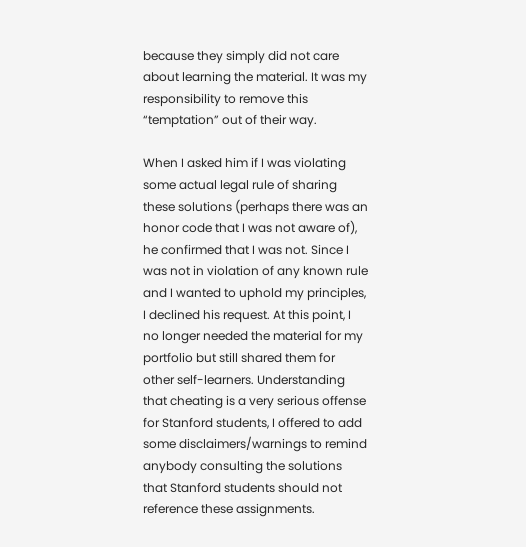because they simply did not care about learning the material. It was my responsibility to remove this “temptation” out of their way.

When I asked him if I was violating some actual legal rule of sharing these solutions (perhaps there was an honor code that I was not aware of), he confirmed that I was not. Since I was not in violation of any known rule and I wanted to uphold my principles, I declined his request. At this point, I no longer needed the material for my portfolio but still shared them for other self-learners. Understanding that cheating is a very serious offense for Stanford students, I offered to add some disclaimers/warnings to remind anybody consulting the solutions that Stanford students should not reference these assignments.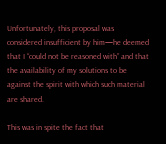Unfortunately, this proposal was considered insufficient by him—he deemed that I “could not be reasoned with” and that the availability of my solutions to be against the spirit with which such material are shared.

This was in spite the fact that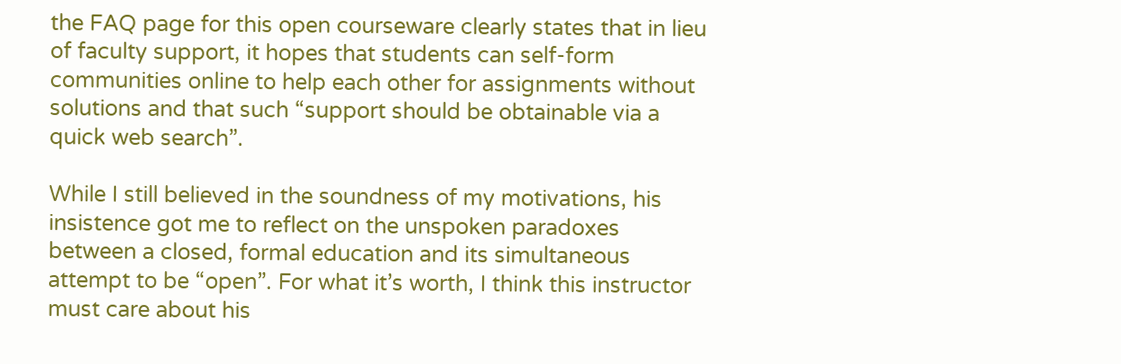the FAQ page for this open courseware clearly states that in lieu of faculty support, it hopes that students can self-form communities online to help each other for assignments without solutions and that such “support should be obtainable via a quick web search”.

While I still believed in the soundness of my motivations, his insistence got me to reflect on the unspoken paradoxes between a closed, formal education and its simultaneous attempt to be “open”. For what it’s worth, I think this instructor must care about his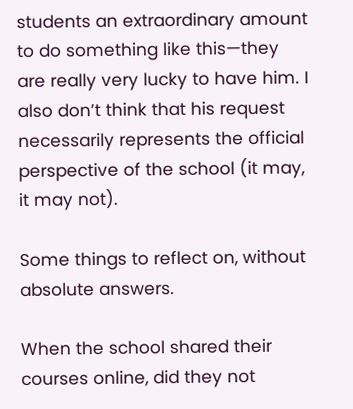students an extraordinary amount to do something like this—they are really very lucky to have him. I also don’t think that his request necessarily represents the official perspective of the school (it may, it may not).

Some things to reflect on, without absolute answers.

When the school shared their courses online, did they not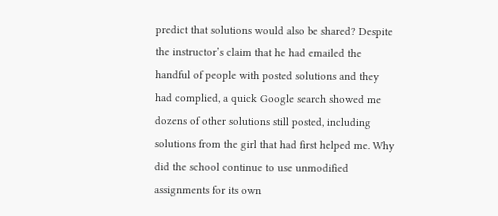predict that solutions would also be shared? Despite the instructor’s claim that he had emailed the handful of people with posted solutions and they had complied, a quick Google search showed me dozens of other solutions still posted, including solutions from the girl that had first helped me. Why did the school continue to use unmodified assignments for its own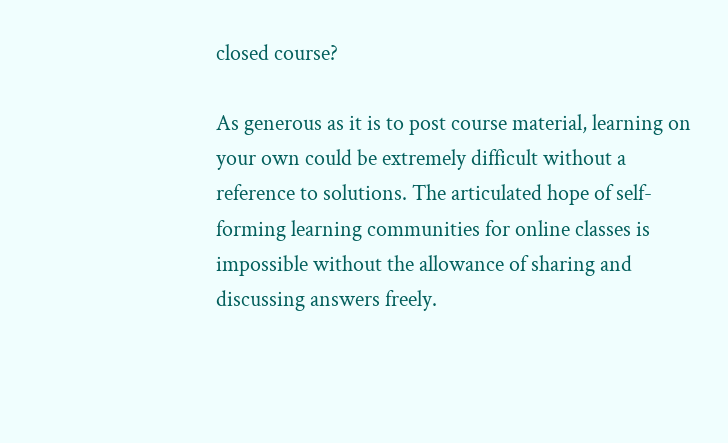closed course?

As generous as it is to post course material, learning on your own could be extremely difficult without a reference to solutions. The articulated hope of self-forming learning communities for online classes is impossible without the allowance of sharing and discussing answers freely.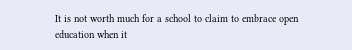It is not worth much for a school to claim to embrace open education when it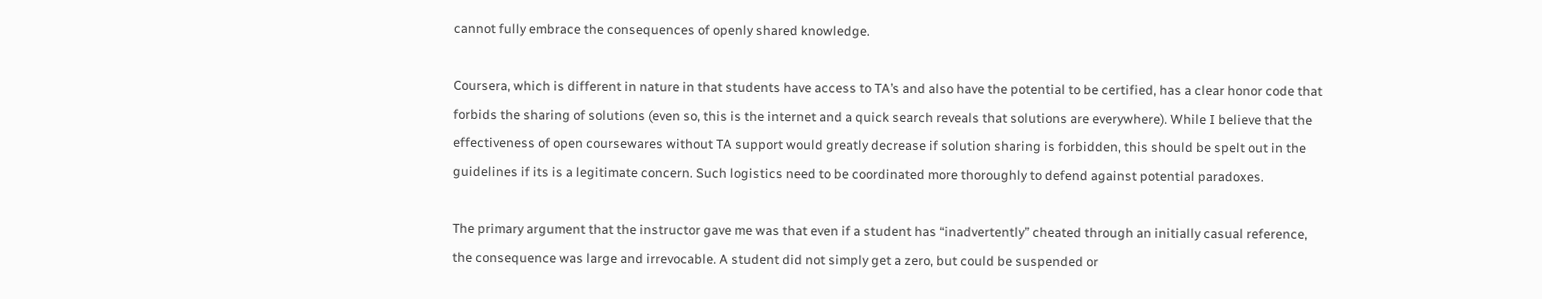cannot fully embrace the consequences of openly shared knowledge.

Coursera, which is different in nature in that students have access to TA’s and also have the potential to be certified, has a clear honor code that forbids the sharing of solutions (even so, this is the internet and a quick search reveals that solutions are everywhere). While I believe that the effectiveness of open coursewares without TA support would greatly decrease if solution sharing is forbidden, this should be spelt out in the guidelines if its is a legitimate concern. Such logistics need to be coordinated more thoroughly to defend against potential paradoxes.

The primary argument that the instructor gave me was that even if a student has “inadvertently” cheated through an initially casual reference, the consequence was large and irrevocable. A student did not simply get a zero, but could be suspended or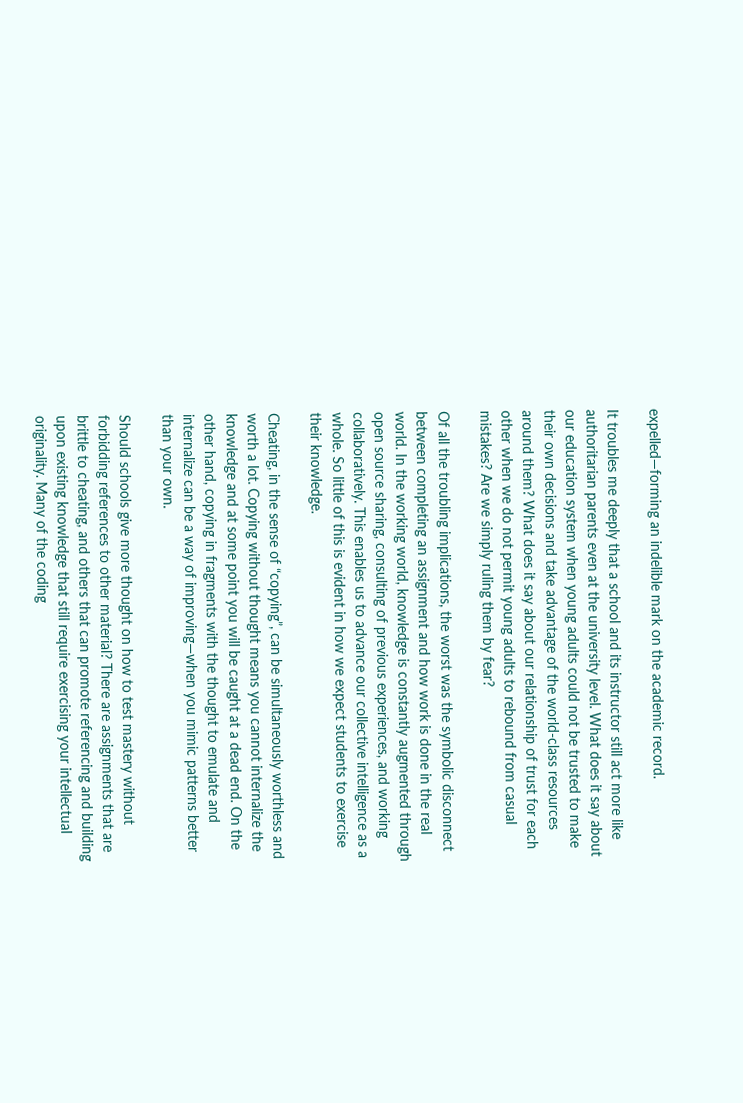expelled—forming an indelible mark on the academic record.

It troubles me deeply that a school and its instructor still act more like authoritarian parents even at the university level. What does it say about our education system when young adults could not be trusted to make their own decisions and take advantage of the world-class resources around them? What does it say about our relationship of trust for each other when we do not permit young adults to rebound from casual mistakes? Are we simply ruling them by fear?

Of all the troubling implications, the worst was the symbolic disconnect between completing an assignment and how work is done in the real world. In the working world, knowledge is constantly augmented through open source sharing, consulting of previous experiences, and working collaboratively. This enables us to advance our collective intelligence as a whole. So little of this is evident in how we expect students to exercise their knowledge.

Cheating, in the sense of “copying”, can be simultaneously worthless and worth a lot. Copying without thought means you cannot internalize the knowledge and at some point you will be caught at a dead end. On the other hand, copying in fragments with the thought to emulate and internalize can be a way of improving—when you mimic patterns better than your own.

Should schools give more thought on how to test mastery without forbidding references to other material? There are assignments that are brittle to cheating, and others that can promote referencing and building upon existing knowledge that still require exercising your intellectual originality. Many of the coding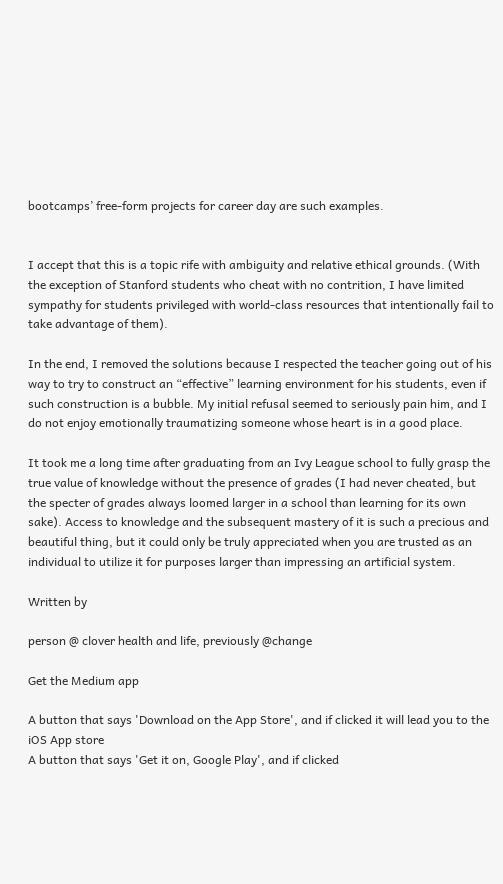bootcamps’ free-form projects for career day are such examples.


I accept that this is a topic rife with ambiguity and relative ethical grounds. (With the exception of Stanford students who cheat with no contrition, I have limited sympathy for students privileged with world-class resources that intentionally fail to take advantage of them).

In the end, I removed the solutions because I respected the teacher going out of his way to try to construct an “effective” learning environment for his students, even if such construction is a bubble. My initial refusal seemed to seriously pain him, and I do not enjoy emotionally traumatizing someone whose heart is in a good place.

It took me a long time after graduating from an Ivy League school to fully grasp the true value of knowledge without the presence of grades (I had never cheated, but the specter of grades always loomed larger in a school than learning for its own sake). Access to knowledge and the subsequent mastery of it is such a precious and beautiful thing, but it could only be truly appreciated when you are trusted as an individual to utilize it for purposes larger than impressing an artificial system.

Written by

person @ clover health and life, previously @change

Get the Medium app

A button that says 'Download on the App Store', and if clicked it will lead you to the iOS App store
A button that says 'Get it on, Google Play', and if clicked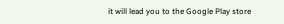it will lead you to the Google Play store